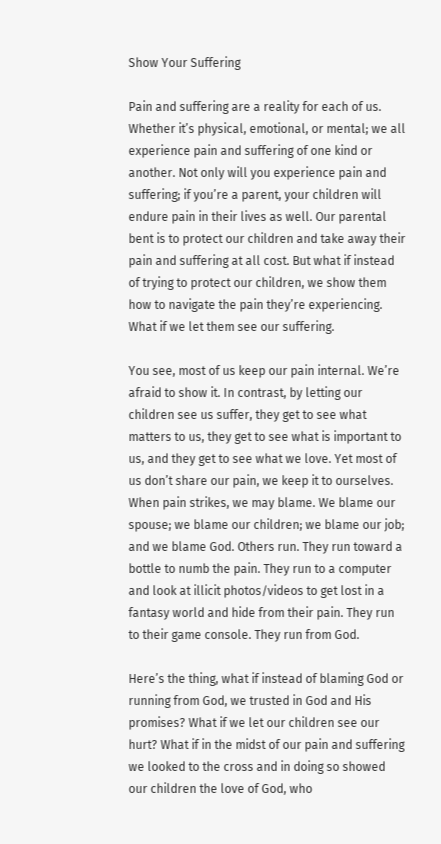Show Your Suffering

Pain and suffering are a reality for each of us. Whether it’s physical, emotional, or mental; we all experience pain and suffering of one kind or another. Not only will you experience pain and suffering; if you’re a parent, your children will endure pain in their lives as well. Our parental bent is to protect our children and take away their pain and suffering at all cost. But what if instead of trying to protect our children, we show them how to navigate the pain they’re experiencing. What if we let them see our suffering.

You see, most of us keep our pain internal. We’re afraid to show it. In contrast, by letting our children see us suffer, they get to see what matters to us, they get to see what is important to us, and they get to see what we love. Yet most of us don’t share our pain, we keep it to ourselves. When pain strikes, we may blame. We blame our spouse; we blame our children; we blame our job; and we blame God. Others run. They run toward a bottle to numb the pain. They run to a computer and look at illicit photos/videos to get lost in a fantasy world and hide from their pain. They run to their game console. They run from God.

Here’s the thing, what if instead of blaming God or running from God, we trusted in God and His promises? What if we let our children see our hurt? What if in the midst of our pain and suffering we looked to the cross and in doing so showed our children the love of God, who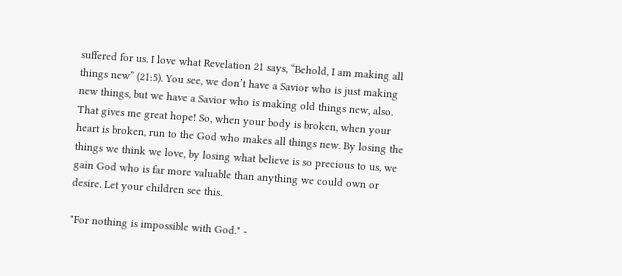suffered for us. I love what Revelation 21 says, “Behold, I am making all things new” (21:5). You see, we don’t have a Savior who is just making new things, but we have a Savior who is making old things new, also. That gives me great hope! So, when your body is broken, when your heart is broken, run to the God who makes all things new. By losing the things we think we love, by losing what believe is so precious to us, we gain God who is far more valuable than anything we could own or desire. Let your children see this.

"For nothing is impossible with God." -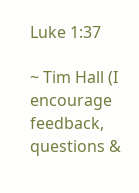Luke 1:37

~ Tim Hall (I encourage feedback, questions &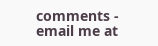comments - email me at